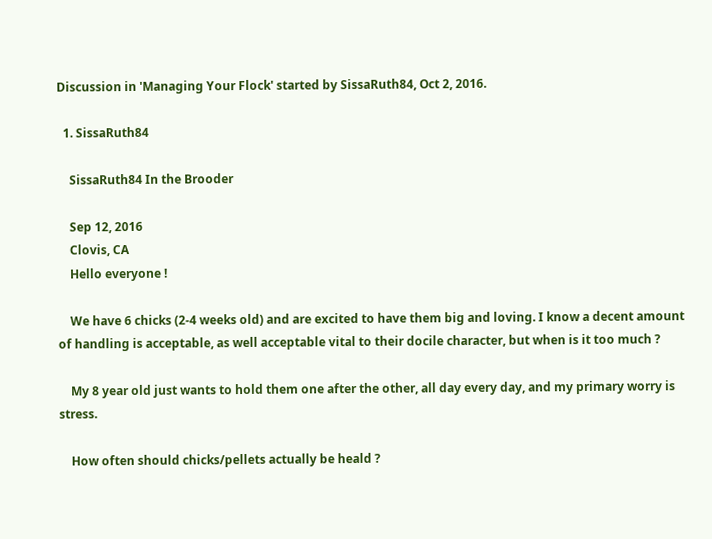Discussion in 'Managing Your Flock' started by SissaRuth84, Oct 2, 2016.

  1. SissaRuth84

    SissaRuth84 In the Brooder

    Sep 12, 2016
    Clovis, CA
    Hello everyone !

    We have 6 chicks (2-4 weeks old) and are excited to have them big and loving. I know a decent amount of handling is acceptable, as well acceptable vital to their docile character, but when is it too much ?

    My 8 year old just wants to hold them one after the other, all day every day, and my primary worry is stress.

    How often should chicks/pellets actually be heald ?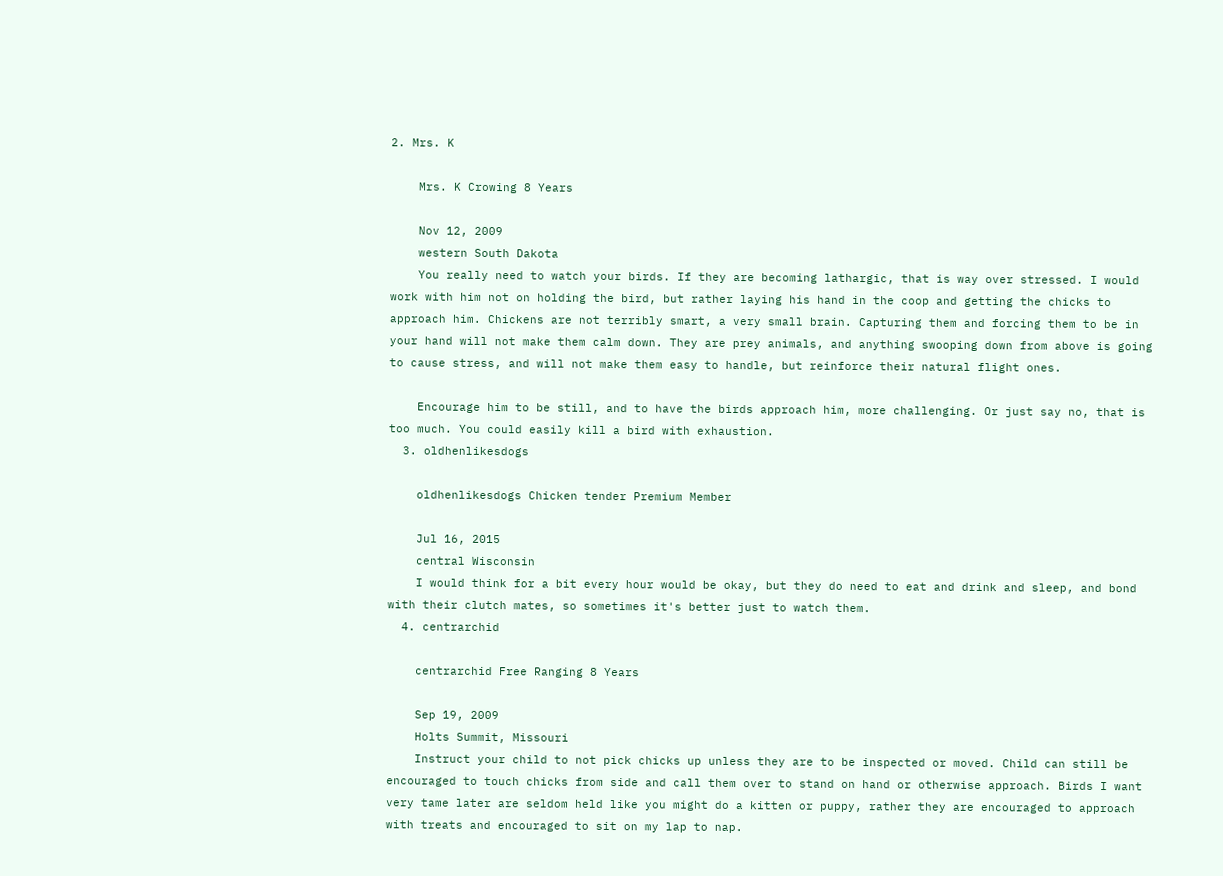2. Mrs. K

    Mrs. K Crowing 8 Years

    Nov 12, 2009
    western South Dakota
    You really need to watch your birds. If they are becoming lathargic, that is way over stressed. I would work with him not on holding the bird, but rather laying his hand in the coop and getting the chicks to approach him. Chickens are not terribly smart, a very small brain. Capturing them and forcing them to be in your hand will not make them calm down. They are prey animals, and anything swooping down from above is going to cause stress, and will not make them easy to handle, but reinforce their natural flight ones.

    Encourage him to be still, and to have the birds approach him, more challenging. Or just say no, that is too much. You could easily kill a bird with exhaustion.
  3. oldhenlikesdogs

    oldhenlikesdogs Chicken tender Premium Member

    Jul 16, 2015
    central Wisconsin
    I would think for a bit every hour would be okay, but they do need to eat and drink and sleep, and bond with their clutch mates, so sometimes it's better just to watch them.
  4. centrarchid

    centrarchid Free Ranging 8 Years

    Sep 19, 2009
    Holts Summit, Missouri
    Instruct your child to not pick chicks up unless they are to be inspected or moved. Child can still be encouraged to touch chicks from side and call them over to stand on hand or otherwise approach. Birds I want very tame later are seldom held like you might do a kitten or puppy, rather they are encouraged to approach with treats and encouraged to sit on my lap to nap.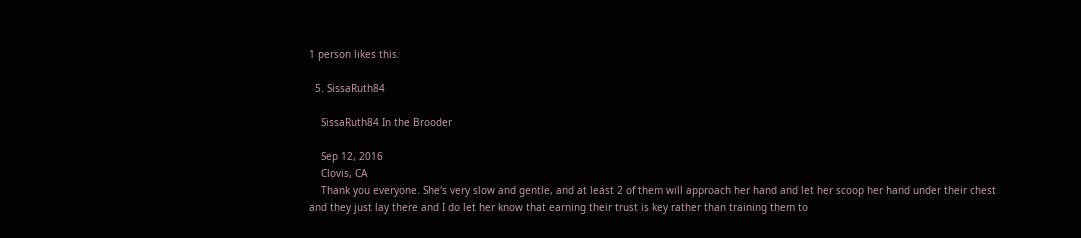1 person likes this.

  5. SissaRuth84

    SissaRuth84 In the Brooder

    Sep 12, 2016
    Clovis, CA
    Thank you everyone. She's very slow and gentle, and at least 2 of them will approach her hand and let her scoop her hand under their chest and they just lay there and I do let her know that earning their trust is key rather than training them to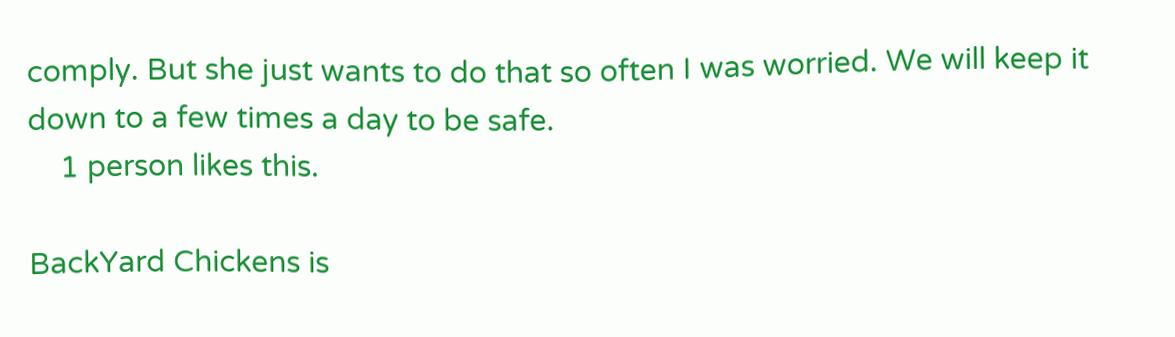comply. But she just wants to do that so often I was worried. We will keep it down to a few times a day to be safe.
    1 person likes this.

BackYard Chickens is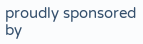proudly sponsored by